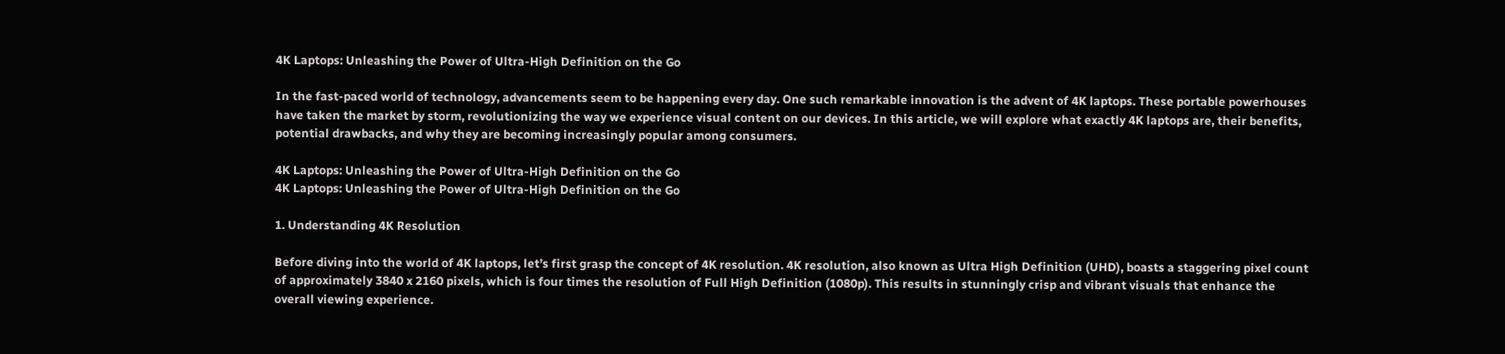4K Laptops: Unleashing the Power of Ultra-High Definition on the Go

In the fast-paced world of technology, advancements seem to be happening every day. One such remarkable innovation is the advent of 4K laptops. These portable powerhouses have taken the market by storm, revolutionizing the way we experience visual content on our devices. In this article, we will explore what exactly 4K laptops are, their benefits, potential drawbacks, and why they are becoming increasingly popular among consumers.

4K Laptops: Unleashing the Power of Ultra-High Definition on the Go
4K Laptops: Unleashing the Power of Ultra-High Definition on the Go

1. Understanding 4K Resolution

Before diving into the world of 4K laptops, let’s first grasp the concept of 4K resolution. 4K resolution, also known as Ultra High Definition (UHD), boasts a staggering pixel count of approximately 3840 x 2160 pixels, which is four times the resolution of Full High Definition (1080p). This results in stunningly crisp and vibrant visuals that enhance the overall viewing experience.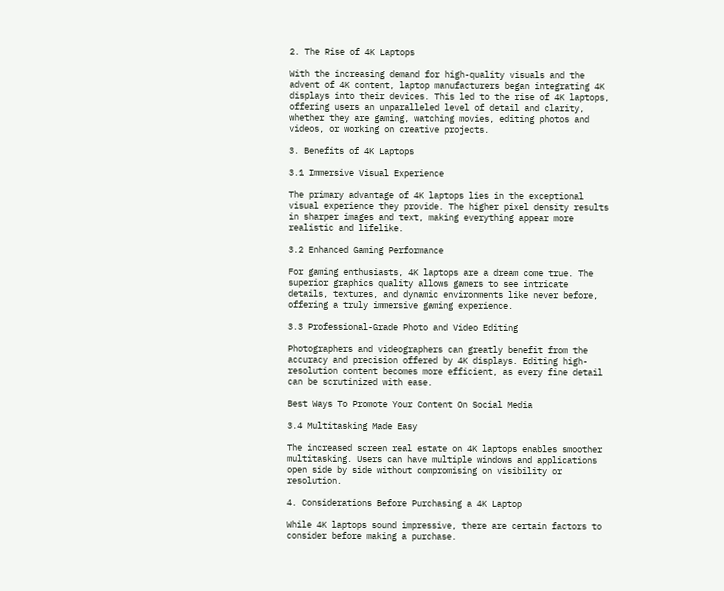2. The Rise of 4K Laptops

With the increasing demand for high-quality visuals and the advent of 4K content, laptop manufacturers began integrating 4K displays into their devices. This led to the rise of 4K laptops, offering users an unparalleled level of detail and clarity, whether they are gaming, watching movies, editing photos and videos, or working on creative projects.

3. Benefits of 4K Laptops

3.1 Immersive Visual Experience

The primary advantage of 4K laptops lies in the exceptional visual experience they provide. The higher pixel density results in sharper images and text, making everything appear more realistic and lifelike.

3.2 Enhanced Gaming Performance

For gaming enthusiasts, 4K laptops are a dream come true. The superior graphics quality allows gamers to see intricate details, textures, and dynamic environments like never before, offering a truly immersive gaming experience.

3.3 Professional-Grade Photo and Video Editing

Photographers and videographers can greatly benefit from the accuracy and precision offered by 4K displays. Editing high-resolution content becomes more efficient, as every fine detail can be scrutinized with ease.

Best Ways To Promote Your Content On Social Media

3.4 Multitasking Made Easy

The increased screen real estate on 4K laptops enables smoother multitasking. Users can have multiple windows and applications open side by side without compromising on visibility or resolution.

4. Considerations Before Purchasing a 4K Laptop

While 4K laptops sound impressive, there are certain factors to consider before making a purchase.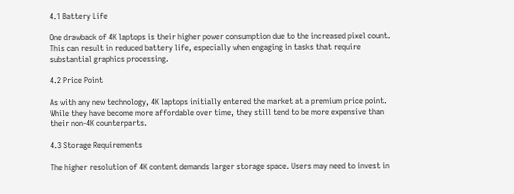4.1 Battery Life

One drawback of 4K laptops is their higher power consumption due to the increased pixel count. This can result in reduced battery life, especially when engaging in tasks that require substantial graphics processing.

4.2 Price Point

As with any new technology, 4K laptops initially entered the market at a premium price point. While they have become more affordable over time, they still tend to be more expensive than their non-4K counterparts.

4.3 Storage Requirements

The higher resolution of 4K content demands larger storage space. Users may need to invest in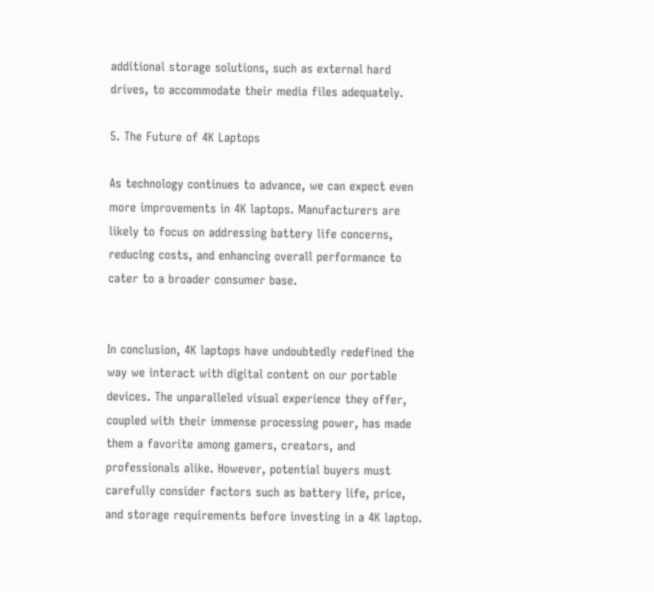additional storage solutions, such as external hard drives, to accommodate their media files adequately.

5. The Future of 4K Laptops

As technology continues to advance, we can expect even more improvements in 4K laptops. Manufacturers are likely to focus on addressing battery life concerns, reducing costs, and enhancing overall performance to cater to a broader consumer base.


In conclusion, 4K laptops have undoubtedly redefined the way we interact with digital content on our portable devices. The unparalleled visual experience they offer, coupled with their immense processing power, has made them a favorite among gamers, creators, and professionals alike. However, potential buyers must carefully consider factors such as battery life, price, and storage requirements before investing in a 4K laptop.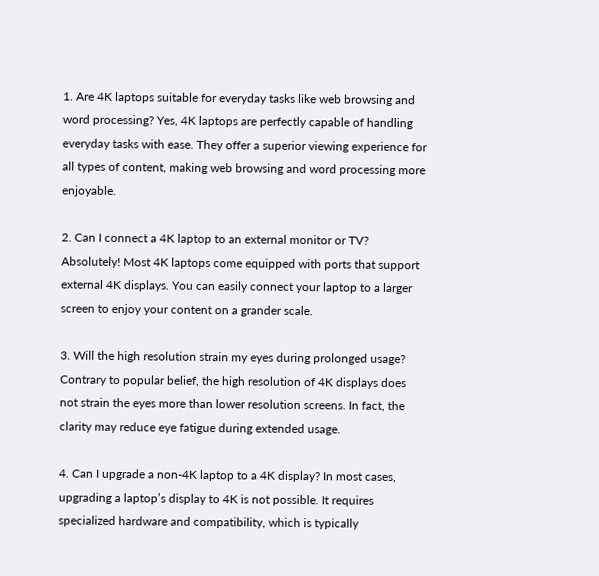1. Are 4K laptops suitable for everyday tasks like web browsing and word processing? Yes, 4K laptops are perfectly capable of handling everyday tasks with ease. They offer a superior viewing experience for all types of content, making web browsing and word processing more enjoyable.

2. Can I connect a 4K laptop to an external monitor or TV? Absolutely! Most 4K laptops come equipped with ports that support external 4K displays. You can easily connect your laptop to a larger screen to enjoy your content on a grander scale.

3. Will the high resolution strain my eyes during prolonged usage? Contrary to popular belief, the high resolution of 4K displays does not strain the eyes more than lower resolution screens. In fact, the clarity may reduce eye fatigue during extended usage.

4. Can I upgrade a non-4K laptop to a 4K display? In most cases, upgrading a laptop’s display to 4K is not possible. It requires specialized hardware and compatibility, which is typically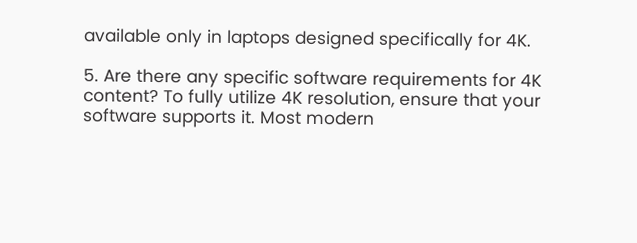available only in laptops designed specifically for 4K.

5. Are there any specific software requirements for 4K content? To fully utilize 4K resolution, ensure that your software supports it. Most modern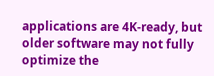applications are 4K-ready, but older software may not fully optimize the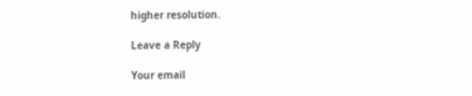higher resolution.

Leave a Reply

Your email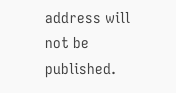address will not be published.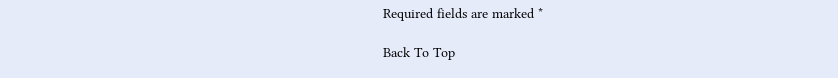Required fields are marked *

Back To Top